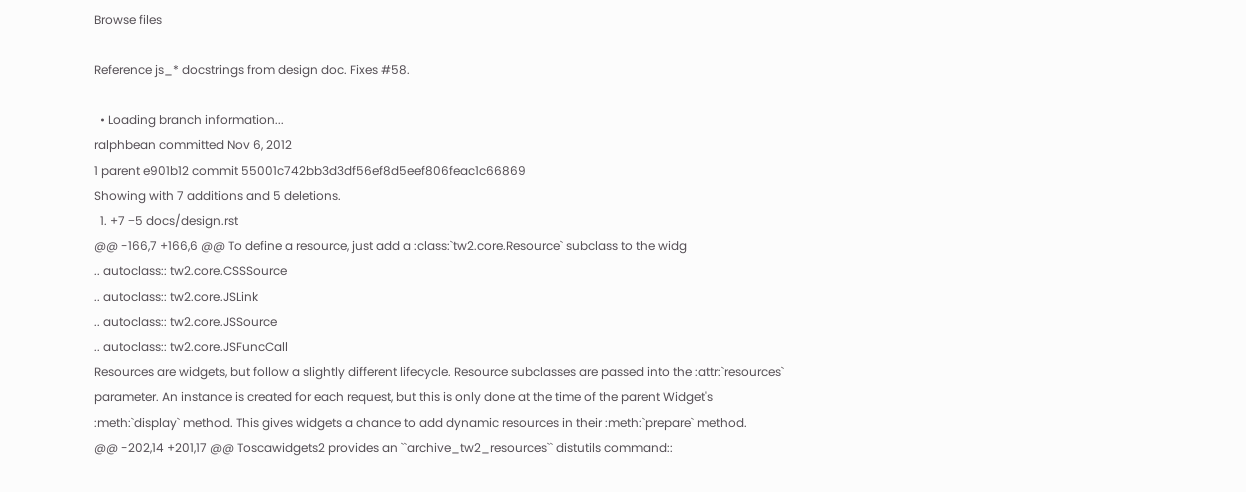Browse files

Reference js_* docstrings from design doc. Fixes #58.

  • Loading branch information...
ralphbean committed Nov 6, 2012
1 parent e901b12 commit 55001c742bb3d3df56ef8d5eef806feac1c66869
Showing with 7 additions and 5 deletions.
  1. +7 −5 docs/design.rst
@@ -166,7 +166,6 @@ To define a resource, just add a :class:`tw2.core.Resource` subclass to the widg
.. autoclass:: tw2.core.CSSSource
.. autoclass:: tw2.core.JSLink
.. autoclass:: tw2.core.JSSource
.. autoclass:: tw2.core.JSFuncCall
Resources are widgets, but follow a slightly different lifecycle. Resource subclasses are passed into the :attr:`resources` parameter. An instance is created for each request, but this is only done at the time of the parent Widget's :meth:`display` method. This gives widgets a chance to add dynamic resources in their :meth:`prepare` method.
@@ -202,14 +201,17 @@ Toscawidgets2 provides an ``archive_tw2_resources`` distutils command::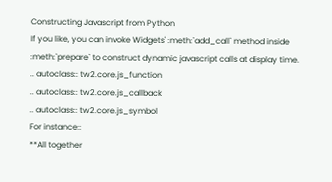Constructing Javascript from Python
If you like, you can invoke Widgets' :meth:`add_call` method inside
:meth:`prepare` to construct dynamic javascript calls at display time.
.. autoclass:: tw2.core.js_function
.. autoclass:: tw2.core.js_callback
.. autoclass:: tw2.core.js_symbol
For instance::
**All together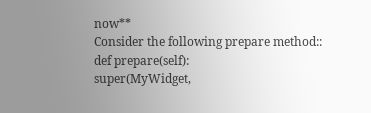now**
Consider the following prepare method::
def prepare(self):
super(MyWidget,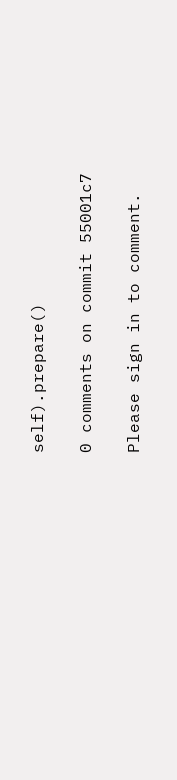self).prepare()

0 comments on commit 55001c7

Please sign in to comment.